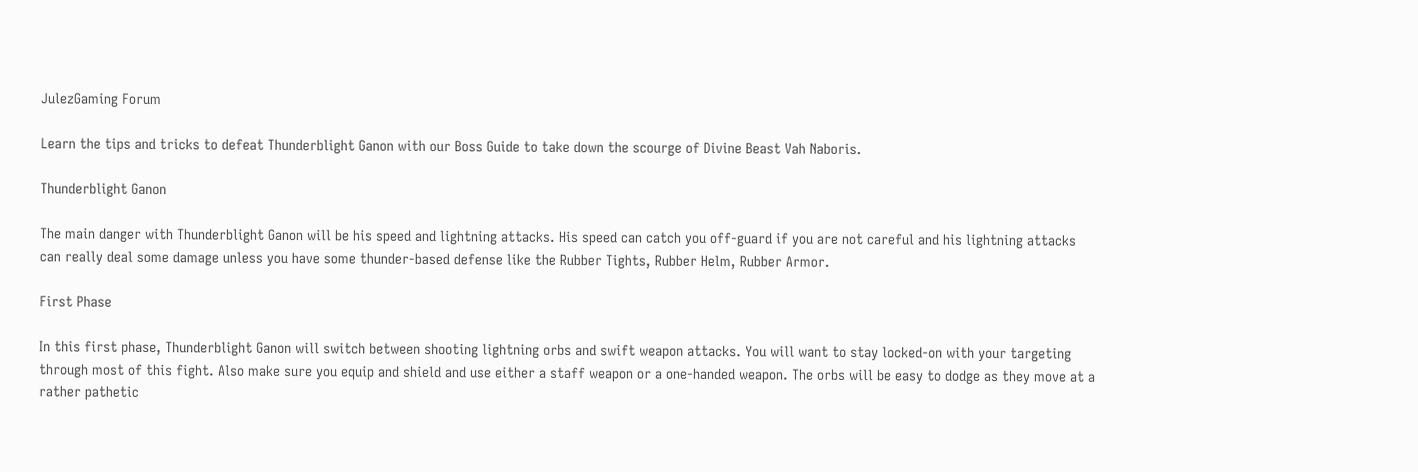JulezGaming Forum

Learn the tips and tricks to defeat Thunderblight Ganon with our Boss Guide to take down the scourge of Divine Beast Vah Naboris.

Thunderblight Ganon

The main danger with Thunderblight Ganon will be his speed and lightning attacks. His speed can catch you off-guard if you are not careful and his lightning attacks can really deal some damage unless you have some thunder-based defense like the Rubber Tights, Rubber Helm, Rubber Armor.

First Phase

In this first phase, Thunderblight Ganon will switch between shooting lightning orbs and swift weapon attacks. You will want to stay locked-on with your targeting through most of this fight. Also make sure you equip and shield and use either a staff weapon or a one-handed weapon. The orbs will be easy to dodge as they move at a rather pathetic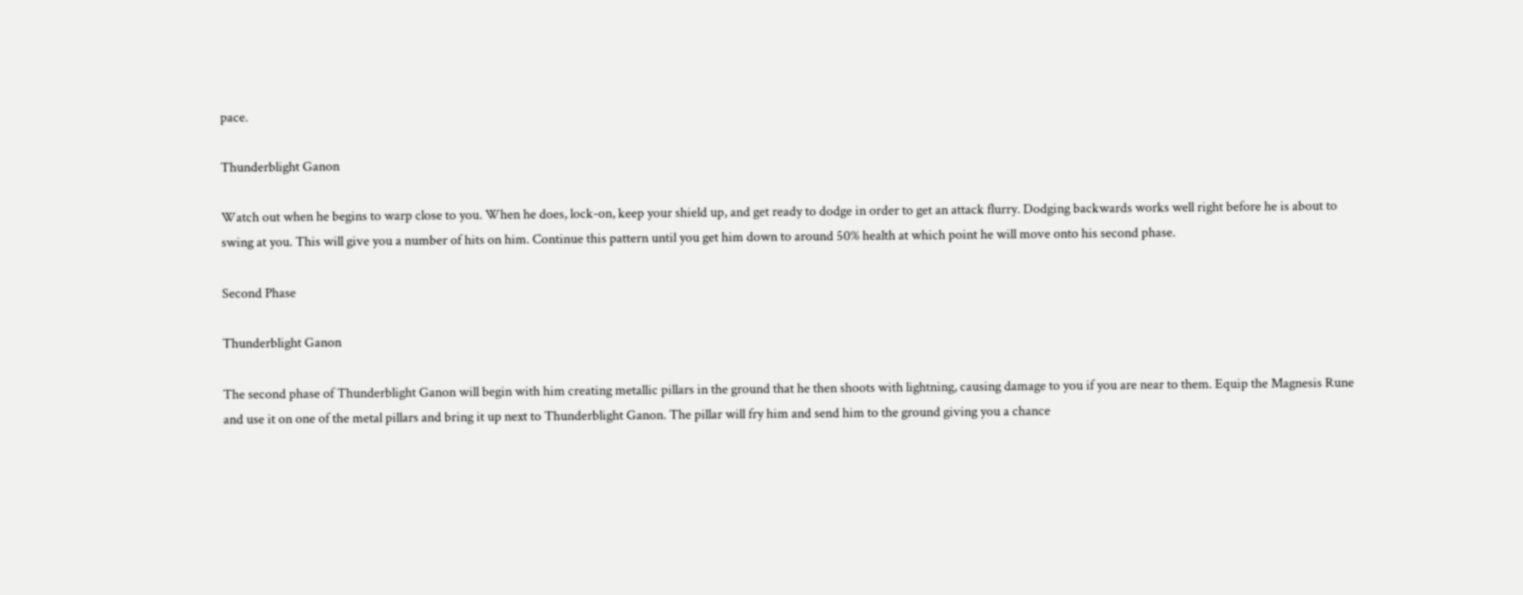pace.

Thunderblight Ganon

Watch out when he begins to warp close to you. When he does, lock-on, keep your shield up, and get ready to dodge in order to get an attack flurry. Dodging backwards works well right before he is about to swing at you. This will give you a number of hits on him. Continue this pattern until you get him down to around 50% health at which point he will move onto his second phase.

Second Phase

Thunderblight Ganon

The second phase of Thunderblight Ganon will begin with him creating metallic pillars in the ground that he then shoots with lightning, causing damage to you if you are near to them. Equip the Magnesis Rune and use it on one of the metal pillars and bring it up next to Thunderblight Ganon. The pillar will fry him and send him to the ground giving you a chance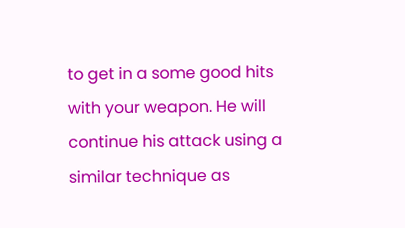to get in a some good hits with your weapon. He will continue his attack using a similar technique as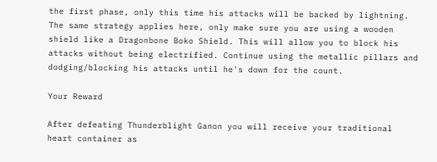the first phase, only this time his attacks will be backed by lightning. The same strategy applies here, only make sure you are using a wooden shield like a Dragonbone Boko Shield. This will allow you to block his attacks without being electrified. Continue using the metallic pillars and dodging/blocking his attacks until he's down for the count.

Your Reward

After defeating Thunderblight Ganon you will receive your traditional heart container as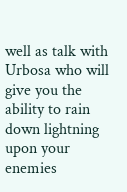well as talk with Urbosa who will give you the ability to rain down lightning upon your enemies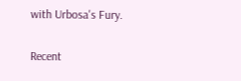with Urbosa's Fury.

Recent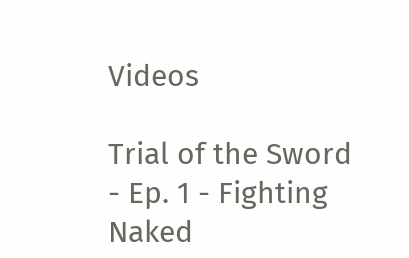Videos

Trial of the Sword - Ep. 1 - Fighting Naked